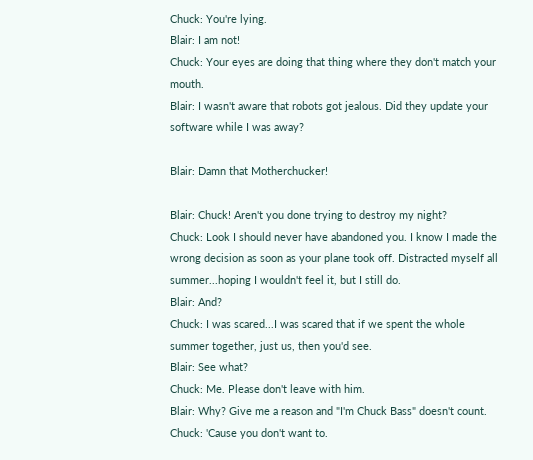Chuck: You're lying.
Blair: I am not!
Chuck: Your eyes are doing that thing where they don't match your mouth.
Blair: I wasn't aware that robots got jealous. Did they update your software while I was away?

Blair: Damn that Motherchucker!

Blair: Chuck! Aren't you done trying to destroy my night?
Chuck: Look I should never have abandoned you. I know I made the wrong decision as soon as your plane took off. Distracted myself all summer...hoping I wouldn't feel it, but I still do.
Blair: And?
Chuck: I was scared...I was scared that if we spent the whole summer together, just us, then you'd see.
Blair: See what?
Chuck: Me. Please don't leave with him.
Blair: Why? Give me a reason and "I'm Chuck Bass" doesn't count.
Chuck: 'Cause you don't want to.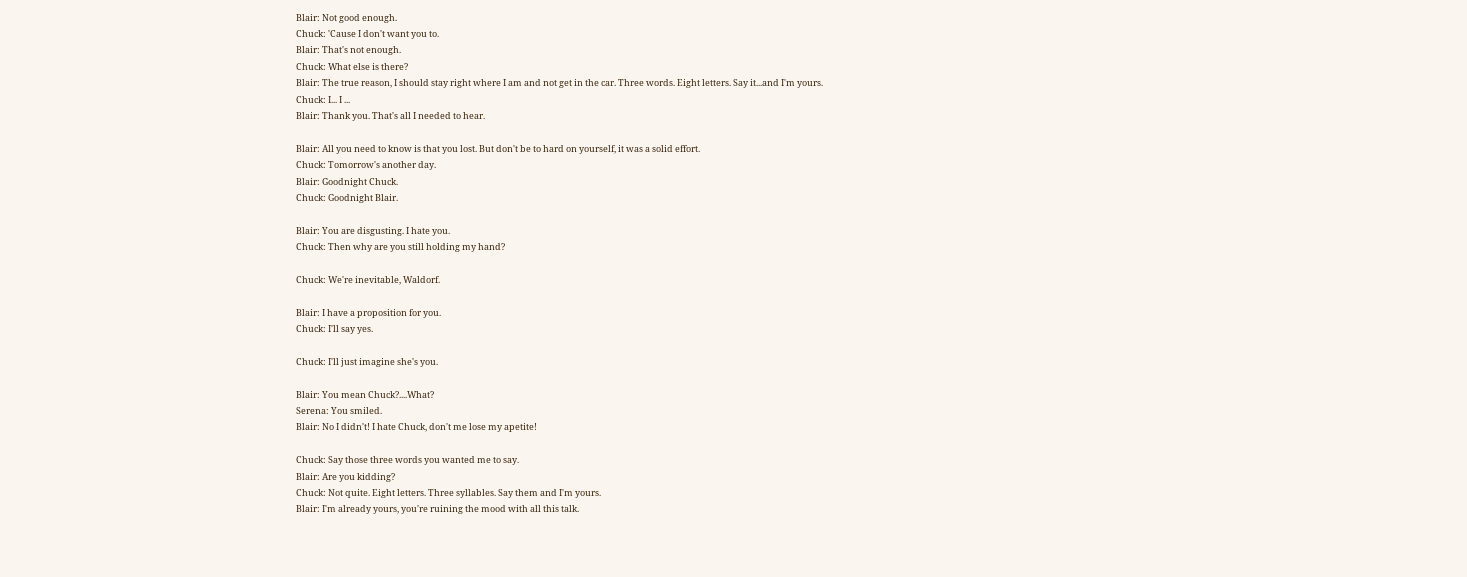Blair: Not good enough.
Chuck: 'Cause I don't want you to.
Blair: That's not enough.
Chuck: What else is there?
Blair: The true reason, I should stay right where I am and not get in the car. Three words. Eight letters. Say it...and I'm yours.
Chuck: I... I ...
Blair: Thank you. That's all I needed to hear.

Blair: All you need to know is that you lost. But don't be to hard on yourself, it was a solid effort.
Chuck: Tomorrow's another day.
Blair: Goodnight Chuck.
Chuck: Goodnight Blair.

Blair: You are disgusting. I hate you.
Chuck: Then why are you still holding my hand?

Chuck: We're inevitable, Waldorf.

Blair: I have a proposition for you.
Chuck: I'll say yes.

Chuck: I'll just imagine she's you.

Blair: You mean Chuck?....What?
Serena: You smiled.
Blair: No I didn't! I hate Chuck, don't me lose my apetite!

Chuck: Say those three words you wanted me to say.
Blair: Are you kidding?
Chuck: Not quite. Eight letters. Three syllables. Say them and I'm yours.
Blair: I'm already yours, you're ruining the mood with all this talk.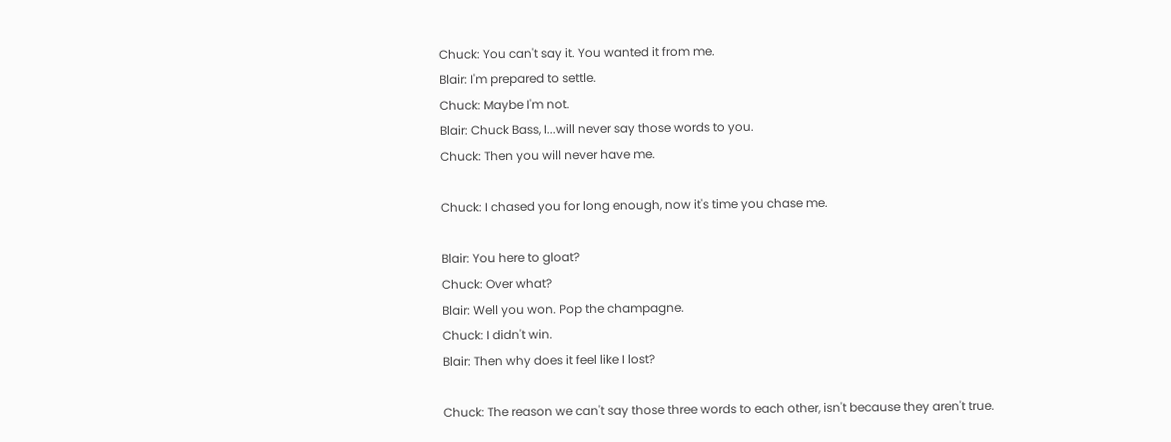Chuck: You can't say it. You wanted it from me.
Blair: I'm prepared to settle.
Chuck: Maybe I'm not.
Blair: Chuck Bass, I...will never say those words to you.
Chuck: Then you will never have me.

Chuck: I chased you for long enough, now it's time you chase me.

Blair: You here to gloat?
Chuck: Over what?
Blair: Well you won. Pop the champagne.
Chuck: I didn't win.
Blair: Then why does it feel like I lost?

Chuck: The reason we can't say those three words to each other, isn't because they aren't true.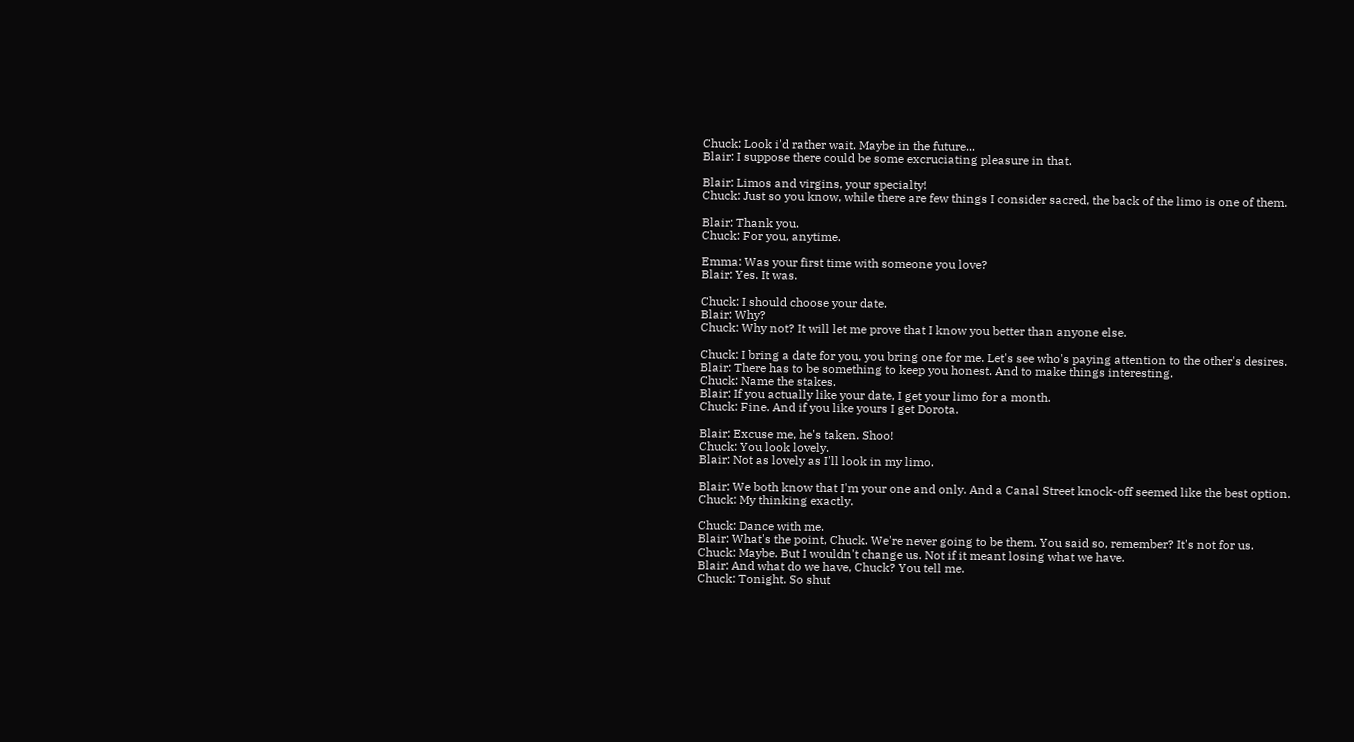Chuck: Look i'd rather wait. Maybe in the future...
Blair: I suppose there could be some excruciating pleasure in that.

Blair: Limos and virgins, your specialty!
Chuck: Just so you know, while there are few things I consider sacred, the back of the limo is one of them.

Blair: Thank you.
Chuck: For you, anytime.

Emma: Was your first time with someone you love?
Blair: Yes. It was.

Chuck: I should choose your date.
Blair: Why?
Chuck: Why not? It will let me prove that I know you better than anyone else.

Chuck: I bring a date for you, you bring one for me. Let's see who's paying attention to the other's desires.
Blair: There has to be something to keep you honest. And to make things interesting.
Chuck: Name the stakes.
Blair: If you actually like your date, I get your limo for a month.
Chuck: Fine. And if you like yours I get Dorota.

Blair: Excuse me, he's taken. Shoo!
Chuck: You look lovely.
Blair: Not as lovely as I'll look in my limo.

Blair: We both know that I'm your one and only. And a Canal Street knock-off seemed like the best option.
Chuck: My thinking exactly.

Chuck: Dance with me.
Blair: What's the point, Chuck. We're never going to be them. You said so, remember? It's not for us.
Chuck: Maybe. But I wouldn't change us. Not if it meant losing what we have.
Blair: And what do we have, Chuck? You tell me.
Chuck: Tonight. So shut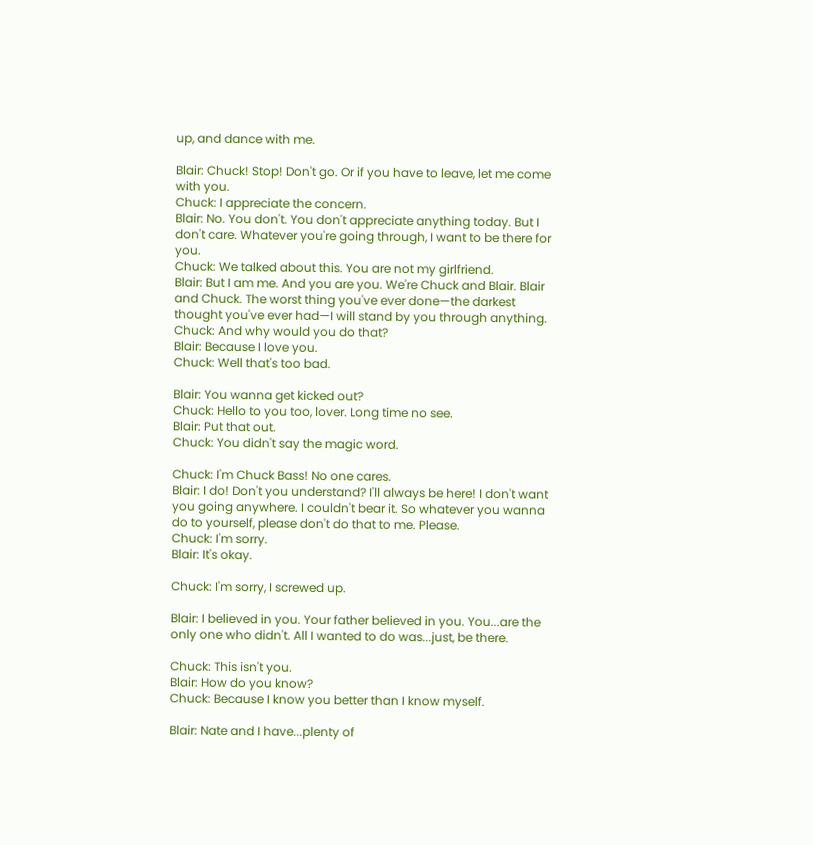up, and dance with me.

Blair: Chuck! Stop! Don't go. Or if you have to leave, let me come with you.
Chuck: I appreciate the concern.
Blair: No. You don't. You don't appreciate anything today. But I don't care. Whatever you're going through, I want to be there for you.
Chuck: We talked about this. You are not my girlfriend.
Blair: But I am me. And you are you. We're Chuck and Blair. Blair and Chuck. The worst thing you've ever done—the darkest thought you've ever had—I will stand by you through anything.
Chuck: And why would you do that?
Blair: Because I love you.
Chuck: Well that's too bad.

Blair: You wanna get kicked out?
Chuck: Hello to you too, lover. Long time no see.
Blair: Put that out.
Chuck: You didn't say the magic word.

Chuck: I'm Chuck Bass! No one cares.
Blair: I do! Don't you understand? I'll always be here! I don't want you going anywhere. I couldn't bear it. So whatever you wanna do to yourself, please don't do that to me. Please.
Chuck: I'm sorry.
Blair: It's okay.

Chuck: I'm sorry, I screwed up.

Blair: I believed in you. Your father believed in you. You...are the only one who didn't. All I wanted to do was...just, be there.

Chuck: This isn't you.
Blair: How do you know?
Chuck: Because I know you better than I know myself.

Blair: Nate and I have...plenty of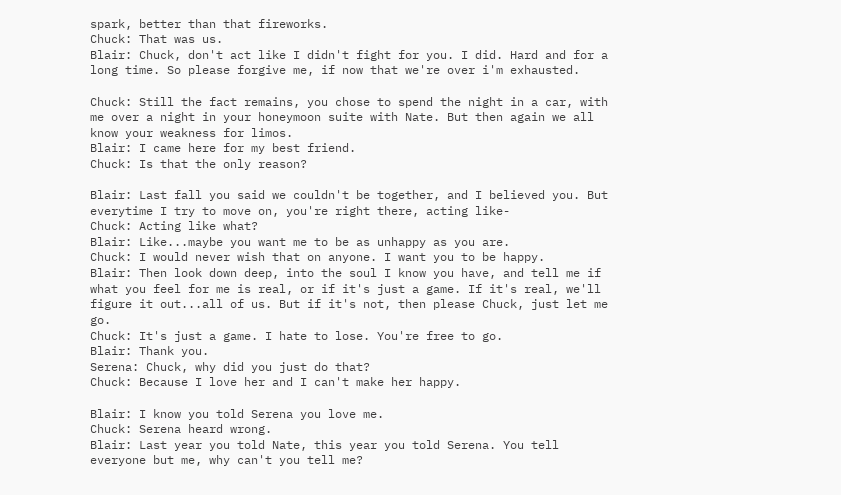spark, better than that fireworks.
Chuck: That was us.
Blair: Chuck, don't act like I didn't fight for you. I did. Hard and for a long time. So please forgive me, if now that we're over i'm exhausted.

Chuck: Still the fact remains, you chose to spend the night in a car, with me over a night in your honeymoon suite with Nate. But then again we all know your weakness for limos.
Blair: I came here for my best friend.
Chuck: Is that the only reason?

Blair: Last fall you said we couldn't be together, and I believed you. But everytime I try to move on, you're right there, acting like-
Chuck: Acting like what?
Blair: Like...maybe you want me to be as unhappy as you are.
Chuck: I would never wish that on anyone. I want you to be happy.
Blair: Then look down deep, into the soul I know you have, and tell me if what you feel for me is real, or if it's just a game. If it's real, we'll figure it out...all of us. But if it's not, then please Chuck, just let me go.
Chuck: It's just a game. I hate to lose. You're free to go.
Blair: Thank you.
Serena: Chuck, why did you just do that?
Chuck: Because I love her and I can't make her happy.

Blair: I know you told Serena you love me.
Chuck: Serena heard wrong.
Blair: Last year you told Nate, this year you told Serena. You tell everyone but me, why can't you tell me?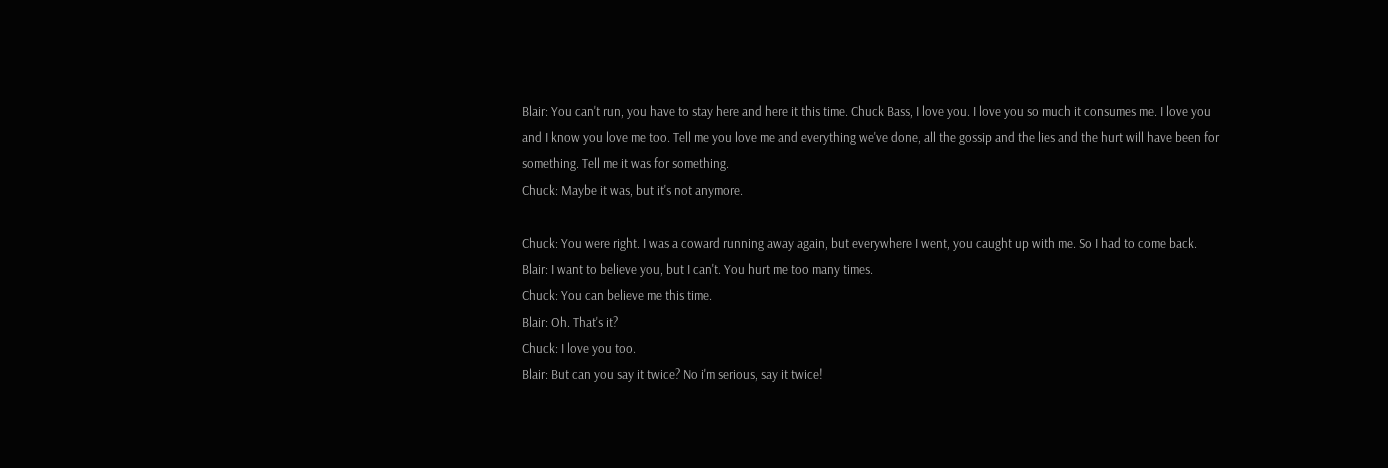Blair: You can't run, you have to stay here and here it this time. Chuck Bass, I love you. I love you so much it consumes me. I love you and I know you love me too. Tell me you love me and everything we've done, all the gossip and the lies and the hurt will have been for something. Tell me it was for something.
Chuck: Maybe it was, but it's not anymore.

Chuck: You were right. I was a coward running away again, but everywhere I went, you caught up with me. So I had to come back.
Blair: I want to believe you, but I can't. You hurt me too many times.
Chuck: You can believe me this time.
Blair: Oh. That's it?
Chuck: I love you too.
Blair: But can you say it twice? No i'm serious, say it twice!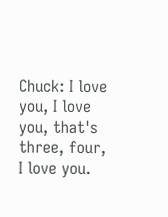Chuck: I love you, I love you, that's three, four, I love you.